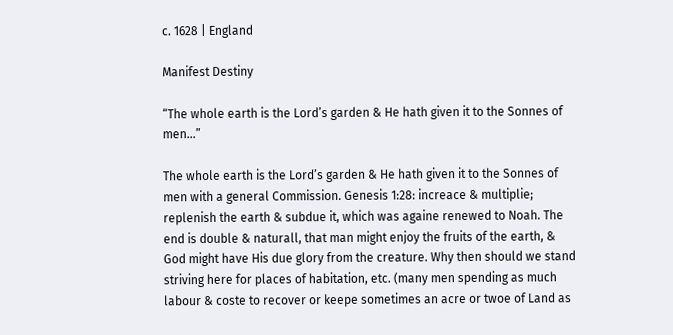c. 1628 | England

Manifest Destiny

“The whole earth is the Lord’s garden & He hath given it to the Sonnes of men...”

The whole earth is the Lord’s garden & He hath given it to the Sonnes of men with a general Commission. Genesis 1:28: increace & multiplie; replenish the earth & subdue it, which was againe renewed to Noah. The end is double & naturall, that man might enjoy the fruits of the earth, & God might have His due glory from the creature. Why then should we stand striving here for places of habitation, etc. (many men spending as much labour & coste to recover or keepe sometimes an acre or twoe of Land as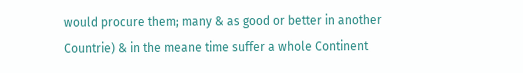would procure them; many & as good or better in another Countrie) & in the meane time suffer a whole Continent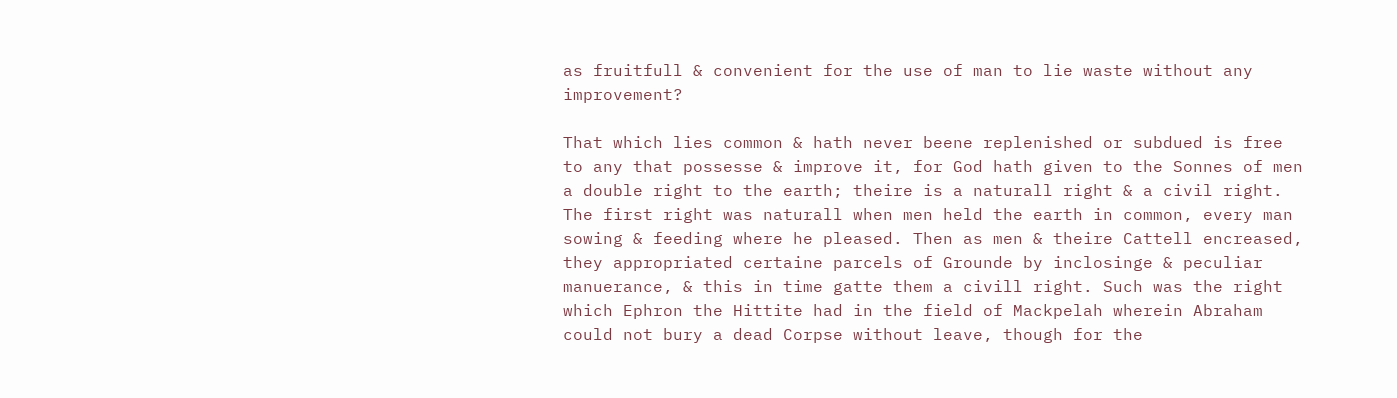as fruitfull & convenient for the use of man to lie waste without any improvement?

That which lies common & hath never beene replenished or subdued is free to any that possesse & improve it, for God hath given to the Sonnes of men a double right to the earth; theire is a naturall right & a civil right. The first right was naturall when men held the earth in common, every man sowing & feeding where he pleased. Then as men & theire Cattell encreased, they appropriated certaine parcels of Grounde by inclosinge & peculiar manuerance, & this in time gatte them a civill right. Such was the right which Ephron the Hittite had in the field of Mackpelah wherein Abraham could not bury a dead Corpse without leave, though for the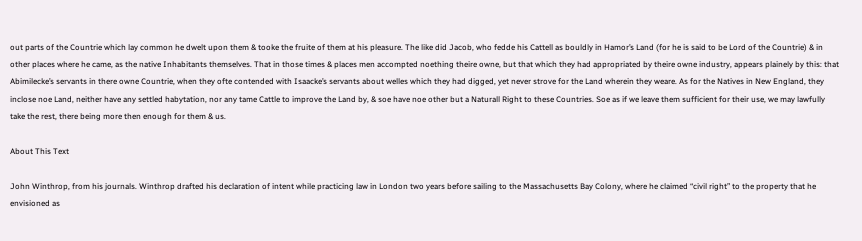out parts of the Countrie which lay common he dwelt upon them & tooke the fruite of them at his pleasure. The like did Jacob, who fedde his Cattell as bouldly in Hamor’s Land (for he is said to be Lord of the Countrie) & in other places where he came, as the native Inhabitants themselves. That in those times & places men accompted noething theire owne, but that which they had appropriated by theire owne industry, appears plainely by this: that Abimilecke’s servants in there owne Countrie, when they ofte contended with Isaacke’s servants about welles which they had digged, yet never strove for the Land wherein they weare. As for the Natives in New England, they inclose noe Land, neither have any settled habytation, nor any tame Cattle to improve the Land by, & soe have noe other but a Naturall Right to these Countries. Soe as if we leave them sufficient for their use, we may lawfully take the rest, there being more then enough for them & us.

About This Text

John Winthrop, from his journals. Winthrop drafted his declaration of intent while practicing law in London two years before sailing to the Massachusetts Bay Colony, where he claimed “civil right” to the property that he envisioned as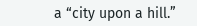a “city upon a hill.”